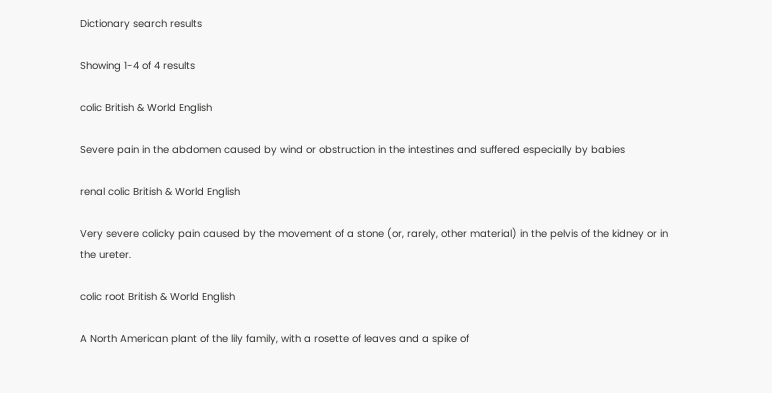Dictionary search results

Showing 1-4 of 4 results

colic British & World English

Severe pain in the abdomen caused by wind or obstruction in the intestines and suffered especially by babies

renal colic British & World English

Very severe colicky pain caused by the movement of a stone (or, rarely, other material) in the pelvis of the kidney or in the ureter.

colic root British & World English

A North American plant of the lily family, with a rosette of leaves and a spike of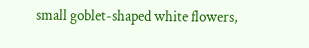small goblet-shaped white flowers,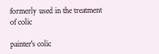formerly used in the treatment of colic

painter's colic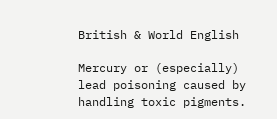British & World English

Mercury or (especially) lead poisoning caused by handling toxic pigments.